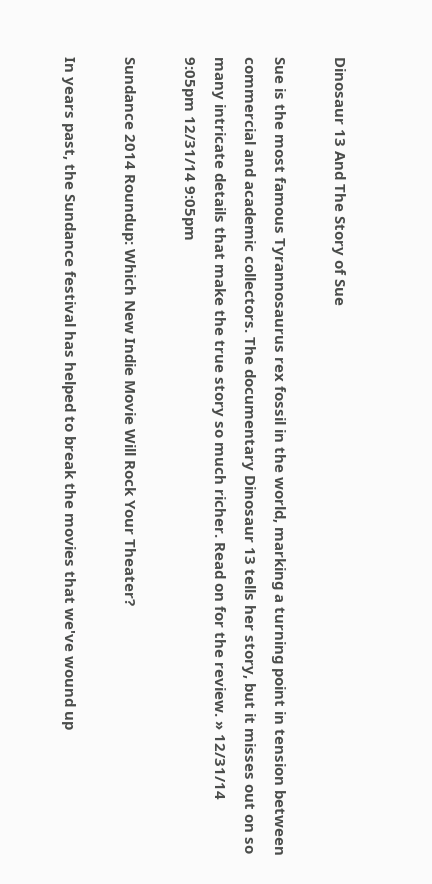Dinosaur 13 And The Story of Sue

Sue is the most famous Tyrannosaurus rex fossil in the world, marking a turning point in tension between commercial and academic collectors. The documentary Dinosaur 13 tells her story, but it misses out on so many intricate details that make the true story so much richer. Read on for the review. » 12/31/14 9:05pm 12/31/14 9:05pm

Sundance 2014 Roundup: Which New Indie Movie Will Rock Your Theater?

In years past, the Sundance festival has helped to break the movies that we've wound up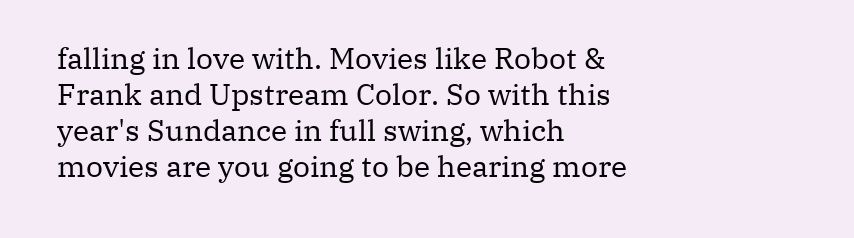falling in love with. Movies like Robot & Frank and Upstream Color. So with this year's Sundance in full swing, which movies are you going to be hearing more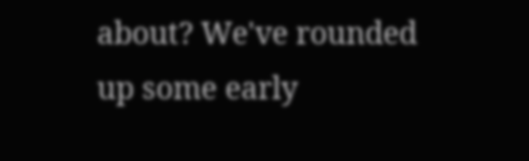about? We've rounded up some early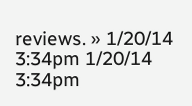reviews. » 1/20/14 3:34pm 1/20/14 3:34pm